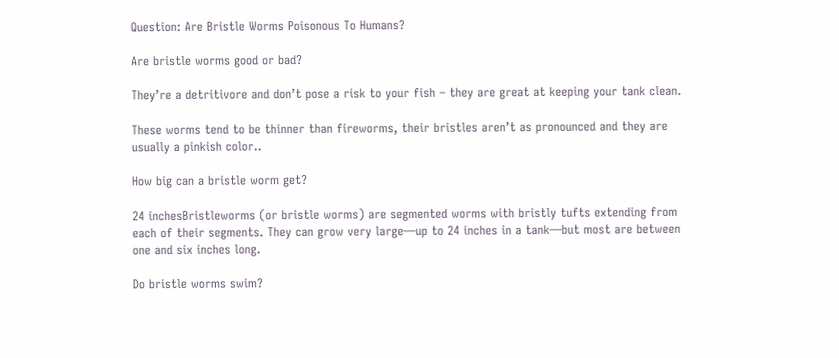Question: Are Bristle Worms Poisonous To Humans?

Are bristle worms good or bad?

They’re a detritivore and don’t pose a risk to your fish – they are great at keeping your tank clean.

These worms tend to be thinner than fireworms, their bristles aren’t as pronounced and they are usually a pinkish color..

How big can a bristle worm get?

24 inchesBristleworms (or bristle worms) are segmented worms with bristly tufts extending from each of their segments. They can grow very large—up to 24 inches in a tank—but most are between one and six inches long.

Do bristle worms swim?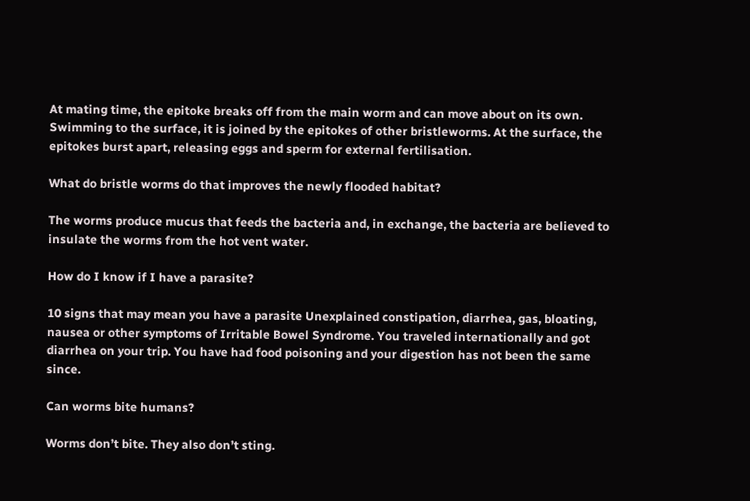At mating time, the epitoke breaks off from the main worm and can move about on its own. Swimming to the surface, it is joined by the epitokes of other bristleworms. At the surface, the epitokes burst apart, releasing eggs and sperm for external fertilisation.

What do bristle worms do that improves the newly flooded habitat?

The worms produce mucus that feeds the bacteria and, in exchange, the bacteria are believed to insulate the worms from the hot vent water.

How do I know if I have a parasite?

10 signs that may mean you have a parasite Unexplained constipation, diarrhea, gas, bloating, nausea or other symptoms of Irritable Bowel Syndrome. You traveled internationally and got diarrhea on your trip. You have had food poisoning and your digestion has not been the same since.

Can worms bite humans?

Worms don’t bite. They also don’t sting.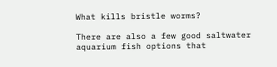What kills bristle worms?

There are also a few good saltwater aquarium fish options that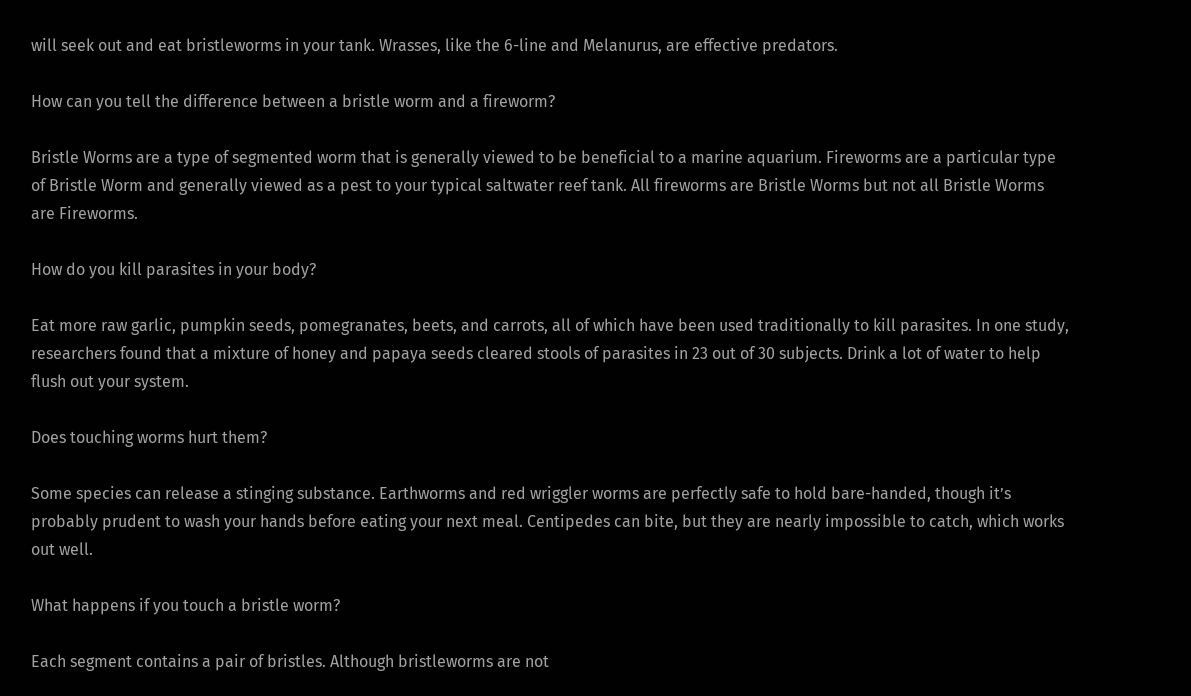will seek out and eat bristleworms in your tank. Wrasses, like the 6-line and Melanurus, are effective predators.

How can you tell the difference between a bristle worm and a fireworm?

Bristle Worms are a type of segmented worm that is generally viewed to be beneficial to a marine aquarium. Fireworms are a particular type of Bristle Worm and generally viewed as a pest to your typical saltwater reef tank. All fireworms are Bristle Worms but not all Bristle Worms are Fireworms.

How do you kill parasites in your body?

Eat more raw garlic, pumpkin seeds, pomegranates, beets, and carrots, all of which have been used traditionally to kill parasites. In one study, researchers found that a mixture of honey and papaya seeds cleared stools of parasites in 23 out of 30 subjects. Drink a lot of water to help flush out your system.

Does touching worms hurt them?

Some species can release a stinging substance. Earthworms and red wriggler worms are perfectly safe to hold bare-handed, though it’s probably prudent to wash your hands before eating your next meal. Centipedes can bite, but they are nearly impossible to catch, which works out well.

What happens if you touch a bristle worm?

Each segment contains a pair of bristles. Although bristleworms are not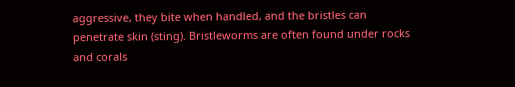aggressive, they bite when handled, and the bristles can penetrate skin (sting). Bristleworms are often found under rocks and corals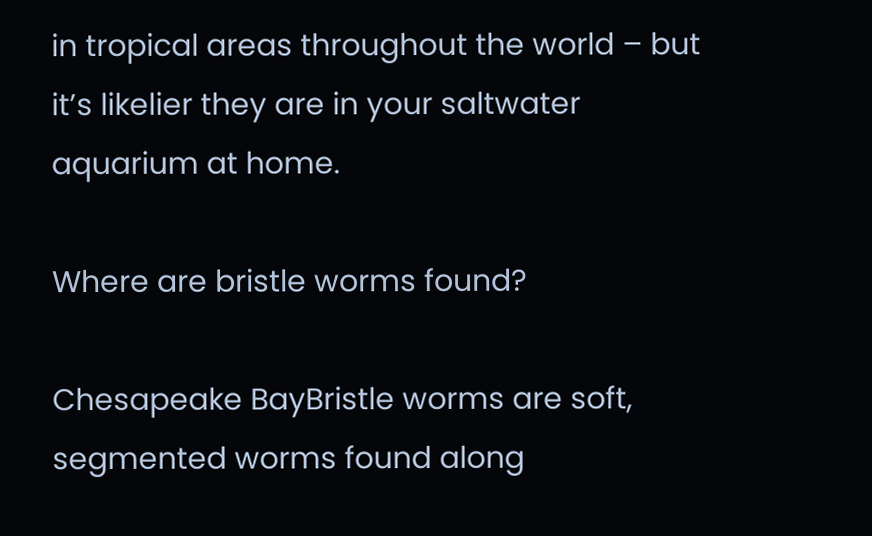in tropical areas throughout the world – but it’s likelier they are in your saltwater aquarium at home.

Where are bristle worms found?

Chesapeake BayBristle worms are soft, segmented worms found along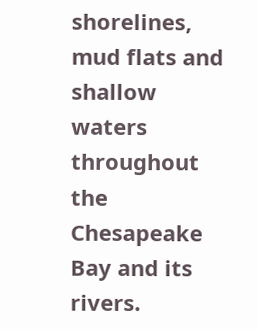shorelines, mud flats and shallow waters throughout the Chesapeake Bay and its rivers.